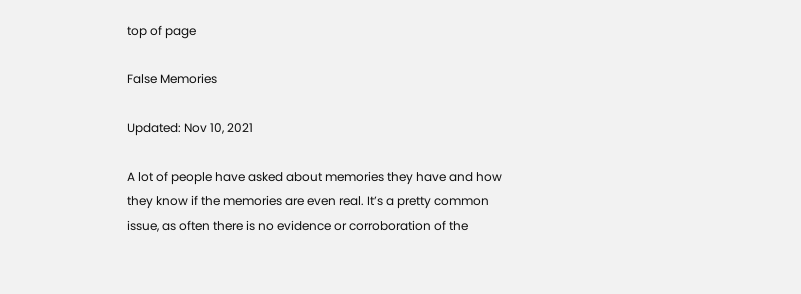top of page

False Memories

Updated: Nov 10, 2021

A lot of people have asked about memories they have and how they know if the memories are even real. It’s a pretty common issue, as often there is no evidence or corroboration of the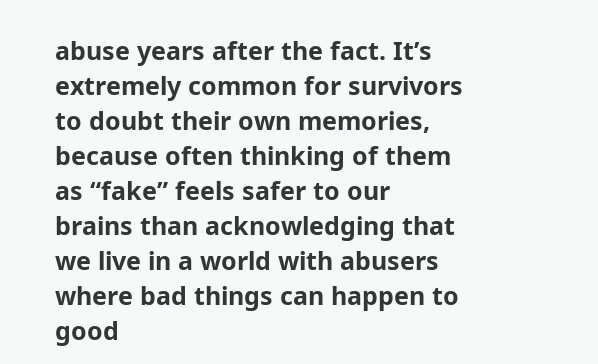abuse years after the fact. It’s extremely common for survivors to doubt their own memories, because often thinking of them as “fake” feels safer to our brains than acknowledging that we live in a world with abusers where bad things can happen to good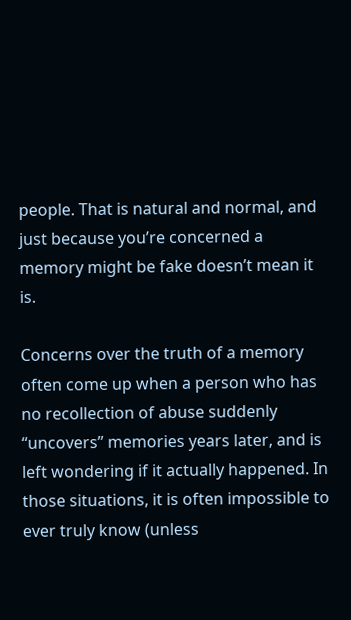people. That is natural and normal, and just because you’re concerned a memory might be fake doesn’t mean it is.

Concerns over the truth of a memory often come up when a person who has no recollection of abuse suddenly “uncovers” memories years later, and is left wondering if it actually happened. In those situations, it is often impossible to ever truly know (unless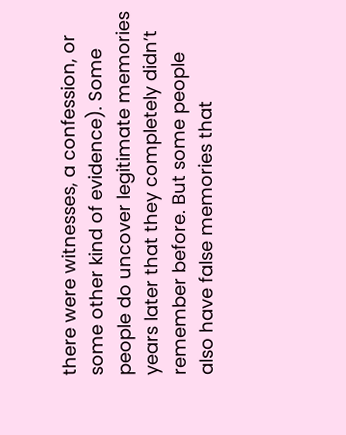there were witnesses, a confession, or some other kind of evidence). Some people do uncover legitimate memories years later that they completely didn’t remember before. But some people also have false memories that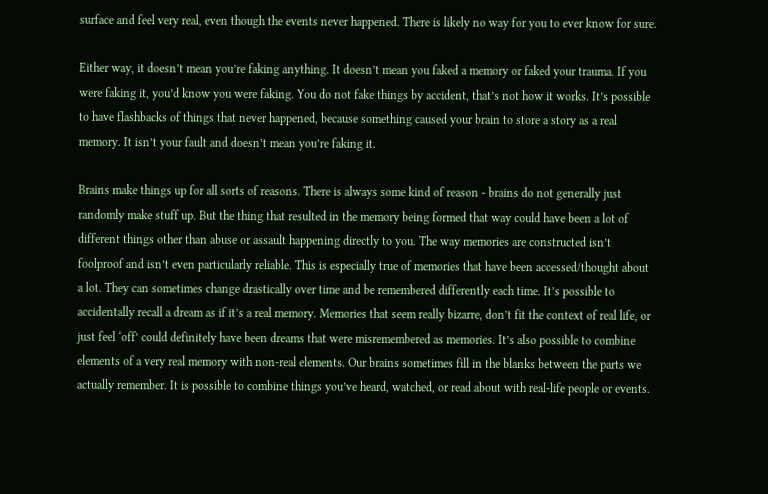surface and feel very real, even though the events never happened. There is likely no way for you to ever know for sure.

Either way, it doesn’t mean you’re faking anything. It doesn’t mean you faked a memory or faked your trauma. If you were faking it, you’d know you were faking. You do not fake things by accident, that’s not how it works. It’s possible to have flashbacks of things that never happened, because something caused your brain to store a story as a real memory. It isn’t your fault and doesn’t mean you’re faking it.

Brains make things up for all sorts of reasons. There is always some kind of reason - brains do not generally just randomly make stuff up. But the thing that resulted in the memory being formed that way could have been a lot of different things other than abuse or assault happening directly to you. The way memories are constructed isn’t foolproof and isn’t even particularly reliable. This is especially true of memories that have been accessed/thought about a lot. They can sometimes change drastically over time and be remembered differently each time. It’s possible to accidentally recall a dream as if it’s a real memory. Memories that seem really bizarre, don’t fit the context of real life, or just feel ‘off’ could definitely have been dreams that were misremembered as memories. It’s also possible to combine elements of a very real memory with non-real elements. Our brains sometimes fill in the blanks between the parts we actually remember. It is possible to combine things you’ve heard, watched, or read about with real-life people or events.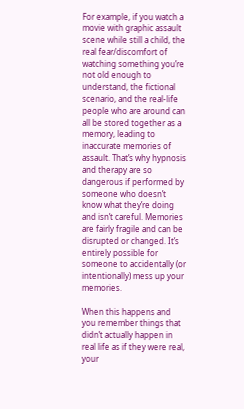For example, if you watch a movie with graphic assault scene while still a child, the real fear/discomfort of watching something you’re not old enough to understand, the fictional scenario, and the real-life people who are around can all be stored together as a memory, leading to inaccurate memories of assault. That’s why hypnosis and therapy are so dangerous if performed by someone who doesn’t know what they’re doing and isn’t careful. Memories are fairly fragile and can be disrupted or changed. It’s entirely possible for someone to accidentally (or intentionally) mess up your memories.

When this happens and you remember things that didn’t actually happen in real life as if they were real, your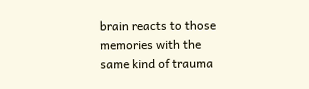brain reacts to those memories with the same kind of trauma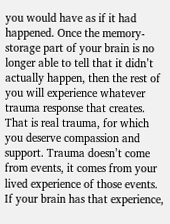you would have as if it had happened. Once the memory-storage part of your brain is no longer able to tell that it didn’t actually happen, then the rest of you will experience whatever trauma response that creates. That is real trauma, for which you deserve compassion and support. Trauma doesn’t come from events, it comes from your lived experience of those events. If your brain has that experience,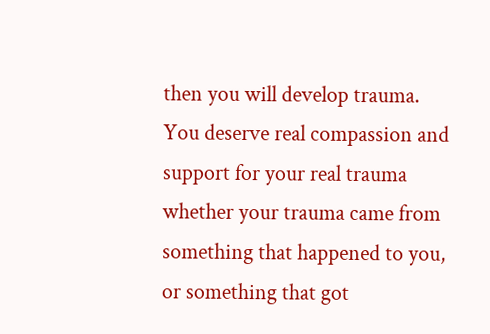then you will develop trauma. You deserve real compassion and support for your real trauma whether your trauma came from something that happened to you, or something that got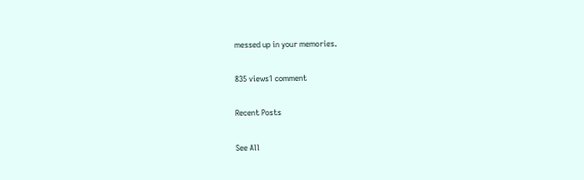messed up in your memories.

835 views1 comment

Recent Posts

See All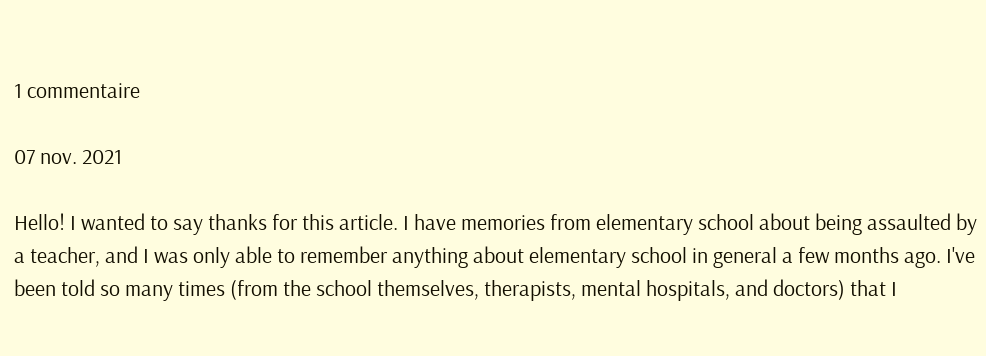1 commentaire

07 nov. 2021

Hello! I wanted to say thanks for this article. I have memories from elementary school about being assaulted by a teacher, and I was only able to remember anything about elementary school in general a few months ago. I've been told so many times (from the school themselves, therapists, mental hospitals, and doctors) that I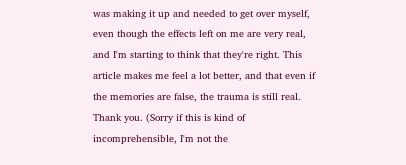was making it up and needed to get over myself, even though the effects left on me are very real, and I'm starting to think that they're right. This article makes me feel a lot better, and that even if the memories are false, the trauma is still real. Thank you. (Sorry if this is kind of incomprehensible, I'm not the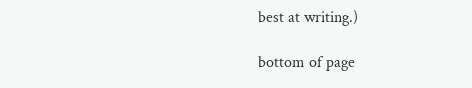best at writing.)

bottom of page